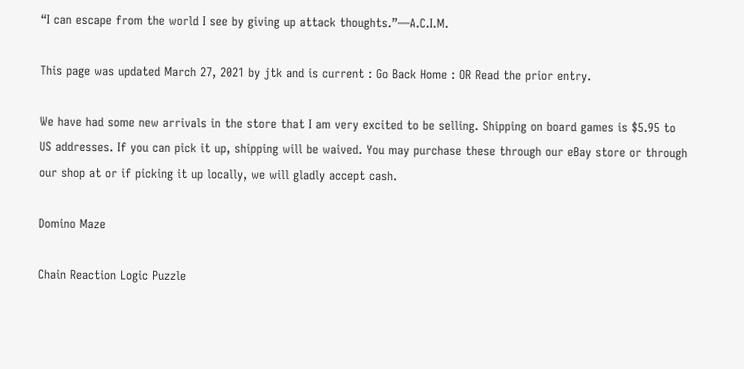“I can escape from the world I see by giving up attack thoughts.”—A.C.I.M.

This page was updated March 27, 2021 by jtk and is current : Go Back Home : OR Read the prior entry.

We have had some new arrivals in the store that I am very excited to be selling. Shipping on board games is $5.95 to US addresses. If you can pick it up, shipping will be waived. You may purchase these through our eBay store or through our shop at or if picking it up locally, we will gladly accept cash.

Domino Maze

Chain Reaction Logic Puzzle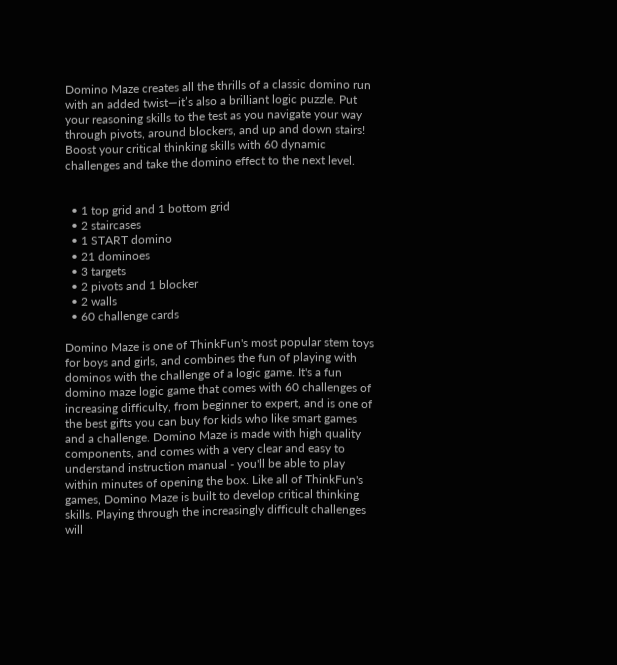Domino Maze creates all the thrills of a classic domino run with an added twist—it’s also a brilliant logic puzzle. Put your reasoning skills to the test as you navigate your way through pivots, around blockers, and up and down stairs! Boost your critical thinking skills with 60 dynamic challenges and take the domino effect to the next level.


  • 1 top grid and 1 bottom grid
  • 2 staircases
  • 1 START domino
  • 21 dominoes
  • 3 targets
  • 2 pivots and 1 blocker
  • 2 walls
  • 60 challenge cards

Domino Maze is one of ThinkFun's most popular stem toys for boys and girls, and combines the fun of playing with dominos with the challenge of a logic game. It's a fun domino maze logic game that comes with 60 challenges of increasing difficulty, from beginner to expert, and is one of the best gifts you can buy for kids who like smart games and a challenge. Domino Maze is made with high quality components, and comes with a very clear and easy to understand instruction manual - you'll be able to play within minutes of opening the box. Like all of ThinkFun's games, Domino Maze is built to develop critical thinking skills. Playing through the increasingly difficult challenges will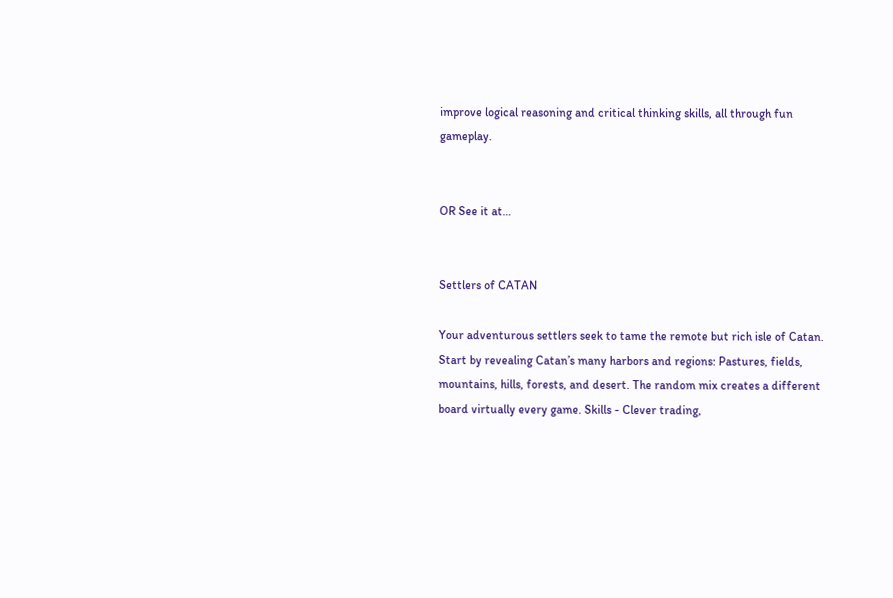improve logical reasoning and critical thinking skills, all through fun gameplay.


OR See it at…


Settlers of CATAN

Your adventurous settlers seek to tame the remote but rich isle of Catan. Start by revealing Catan’s many harbors and regions: Pastures, fields, mountains, hills, forests, and desert. The random mix creates a different board virtually every game. Skills - Clever trading,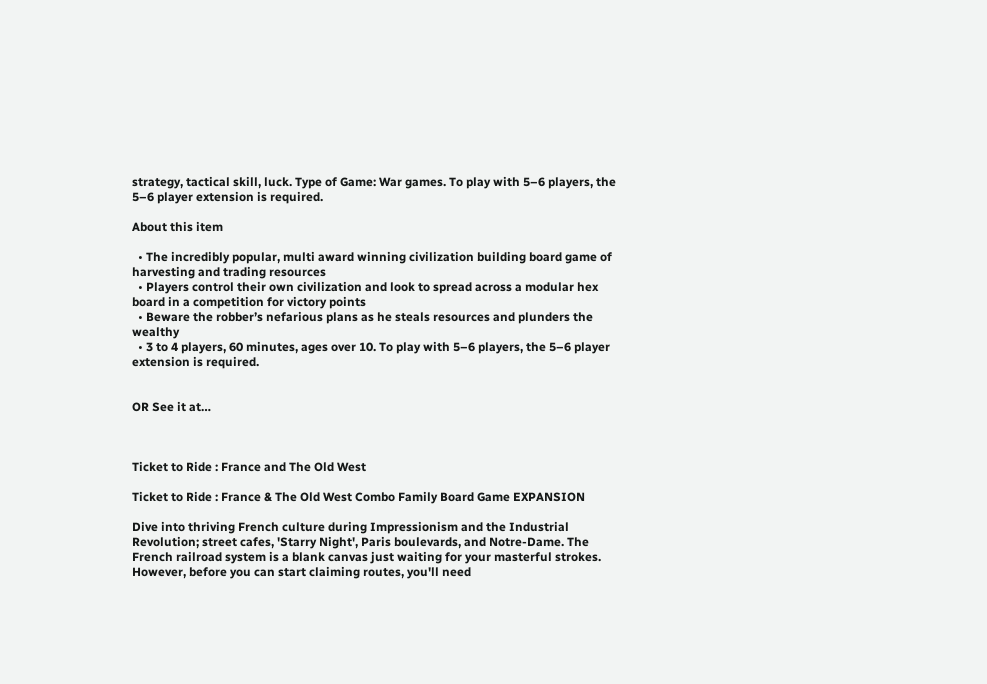strategy, tactical skill, luck. Type of Game: War games. To play with 5–6 players, the 5–6 player extension is required.

About this item

  • The incredibly popular, multi award winning civilization building board game of harvesting and trading resources
  • Players control their own civilization and look to spread across a modular hex board in a competition for victory points
  • Beware the robber’s nefarious plans as he steals resources and plunders the wealthy
  • 3 to 4 players, 60 minutes, ages over 10. To play with 5–6 players, the 5–6 player extension is required.


OR See it at…



Ticket to Ride : France and The Old West

Ticket to Ride : France & The Old West Combo Family Board Game EXPANSION

Dive into thriving French culture during Impressionism and the Industrial Revolution; street cafes, 'Starry Night', Paris boulevards, and Notre-Dame. The French railroad system is a blank canvas just waiting for your masterful strokes. However, before you can start claiming routes, you'll need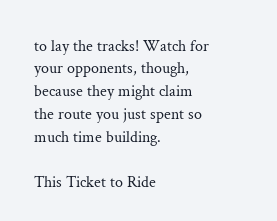to lay the tracks! Watch for your opponents, though, because they might claim the route you just spent so much time building.

This Ticket to Ride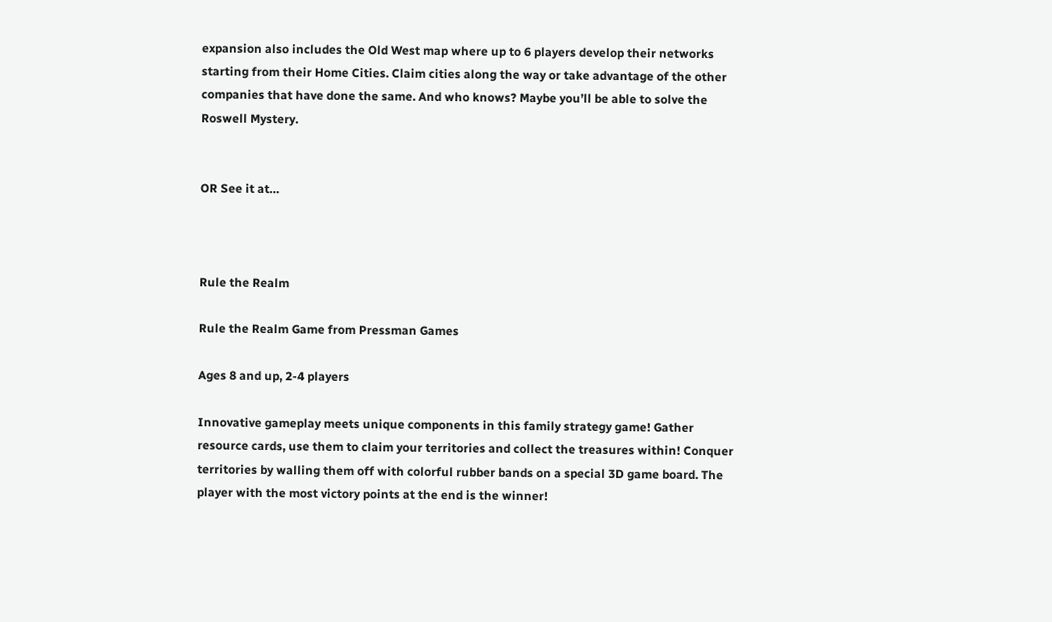expansion also includes the Old West map where up to 6 players develop their networks starting from their Home Cities. Claim cities along the way or take advantage of the other companies that have done the same. And who knows? Maybe you’ll be able to solve the Roswell Mystery.


OR See it at…



Rule the Realm

Rule the Realm Game from Pressman Games

Ages 8 and up, 2-4 players

Innovative gameplay meets unique components in this family strategy game! Gather resource cards, use them to claim your territories and collect the treasures within! Conquer territories by walling them off with colorful rubber bands on a special 3D game board. The player with the most victory points at the end is the winner!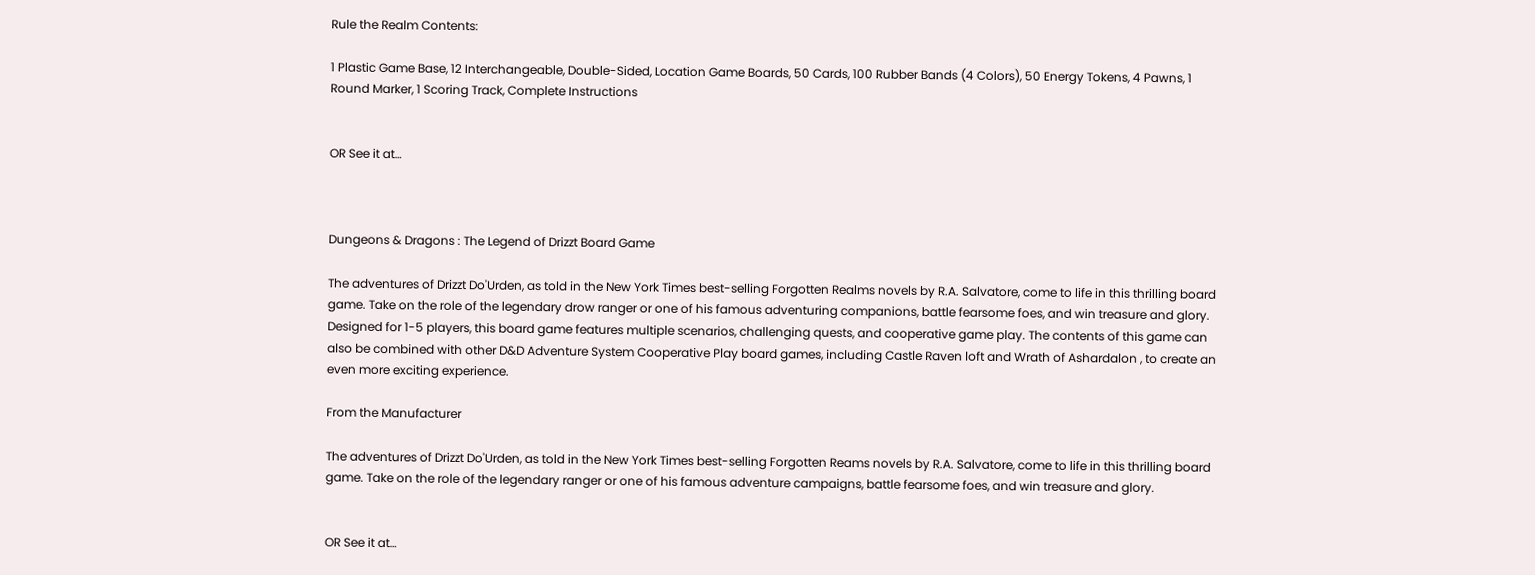Rule the Realm Contents:

1 Plastic Game Base, 12 Interchangeable, Double-Sided, Location Game Boards, 50 Cards, 100 Rubber Bands (4 Colors), 50 Energy Tokens, 4 Pawns, 1 Round Marker, 1 Scoring Track, Complete Instructions


OR See it at…



Dungeons & Dragons : The Legend of Drizzt Board Game

The adventures of Drizzt Do'Urden, as told in the New York Times best-selling Forgotten Realms novels by R.A. Salvatore, come to life in this thrilling board game. Take on the role of the legendary drow ranger or one of his famous adventuring companions, battle fearsome foes, and win treasure and glory. Designed for 1-5 players, this board game features multiple scenarios, challenging quests, and cooperative game play. The contents of this game can also be combined with other D&D Adventure System Cooperative Play board games, including Castle Raven loft and Wrath of Ashardalon , to create an even more exciting experience.

From the Manufacturer

The adventures of Drizzt Do'Urden, as told in the New York Times best-selling Forgotten Reams novels by R.A. Salvatore, come to life in this thrilling board game. Take on the role of the legendary ranger or one of his famous adventure campaigns, battle fearsome foes, and win treasure and glory.


OR See it at…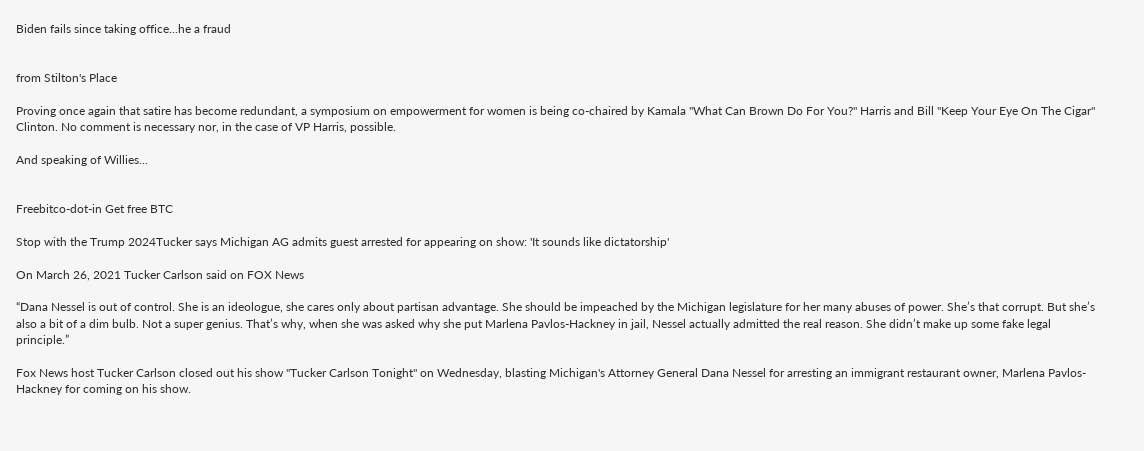Biden fails since taking office...he a fraud


from Stilton's Place

Proving once again that satire has become redundant, a symposium on empowerment for women is being co-chaired by Kamala "What Can Brown Do For You?" Harris and Bill "Keep Your Eye On The Cigar" Clinton. No comment is necessary nor, in the case of VP Harris, possible.

And speaking of Willies...


Freebitco-dot-in Get free BTC

Stop with the Trump 2024Tucker says Michigan AG admits guest arrested for appearing on show: 'It sounds like dictatorship'

On March 26, 2021 Tucker Carlson said on FOX News

“Dana Nessel is out of control. She is an ideologue, she cares only about partisan advantage. She should be impeached by the Michigan legislature for her many abuses of power. She’s that corrupt. But she’s also a bit of a dim bulb. Not a super genius. That’s why, when she was asked why she put Marlena Pavlos-Hackney in jail, Nessel actually admitted the real reason. She didn’t make up some fake legal principle.”

Fox News host Tucker Carlson closed out his show "Tucker Carlson Tonight" on Wednesday, blasting Michigan's Attorney General Dana Nessel for arresting an immigrant restaurant owner, Marlena Pavlos-Hackney for coming on his show.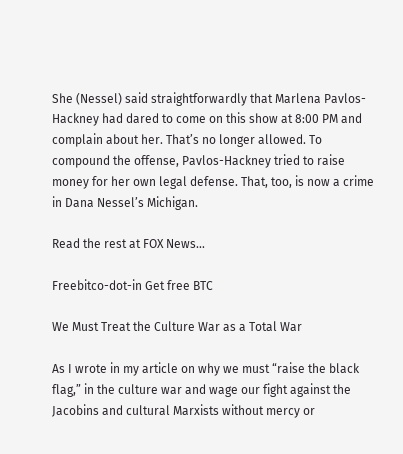She (Nessel) said straightforwardly that Marlena Pavlos-Hackney had dared to come on this show at 8:00 PM and complain about her. That’s no longer allowed. To compound the offense, Pavlos-Hackney tried to raise money for her own legal defense. That, too, is now a crime in Dana Nessel’s Michigan.

Read the rest at FOX News...

Freebitco-dot-in Get free BTC

We Must Treat the Culture War as a Total War

As I wrote in my article on why we must “raise the black flag,” in the culture war and wage our fight against the Jacobins and cultural Marxists without mercy or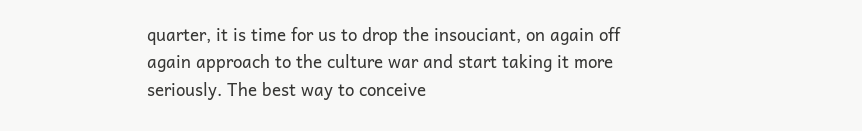quarter, it is time for us to drop the insouciant, on again off again approach to the culture war and start taking it more seriously. The best way to conceive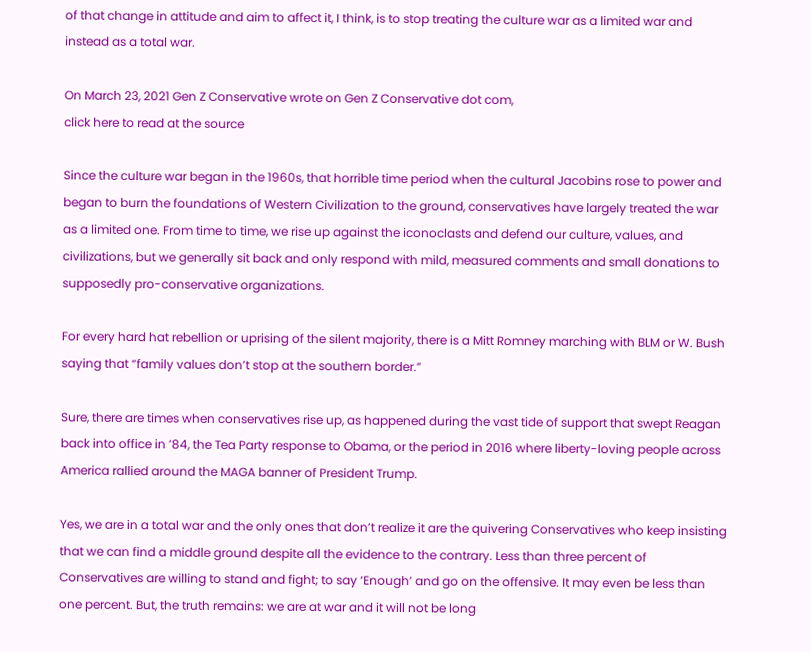of that change in attitude and aim to affect it, I think, is to stop treating the culture war as a limited war and instead as a total war.

On March 23, 2021 Gen Z Conservative wrote on Gen Z Conservative dot com,
click here to read at the source

Since the culture war began in the 1960s, that horrible time period when the cultural Jacobins rose to power and began to burn the foundations of Western Civilization to the ground, conservatives have largely treated the war as a limited one. From time to time, we rise up against the iconoclasts and defend our culture, values, and civilizations, but we generally sit back and only respond with mild, measured comments and small donations to supposedly pro-conservative organizations.

For every hard hat rebellion or uprising of the silent majority, there is a Mitt Romney marching with BLM or W. Bush saying that “family values don’t stop at the southern border.”

Sure, there are times when conservatives rise up, as happened during the vast tide of support that swept Reagan back into office in ’84, the Tea Party response to Obama, or the period in 2016 where liberty-loving people across America rallied around the MAGA banner of President Trump.

Yes, we are in a total war and the only ones that don’t realize it are the quivering Conservatives who keep insisting that we can find a middle ground despite all the evidence to the contrary. Less than three percent of Conservatives are willing to stand and fight; to say ‘Enough’ and go on the offensive. It may even be less than one percent. But, the truth remains: we are at war and it will not be long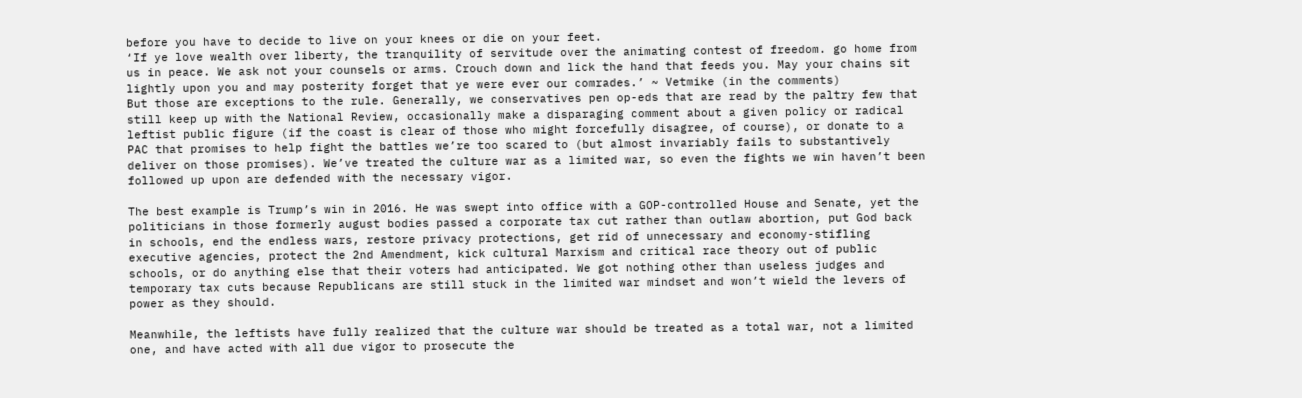before you have to decide to live on your knees or die on your feet.
‘If ye love wealth over liberty, the tranquility of servitude over the animating contest of freedom. go home from us in peace. We ask not your counsels or arms. Crouch down and lick the hand that feeds you. May your chains sit lightly upon you and may posterity forget that ye were ever our comrades.’ ~ Vetmike (in the comments)
But those are exceptions to the rule. Generally, we conservatives pen op-eds that are read by the paltry few that still keep up with the National Review, occasionally make a disparaging comment about a given policy or radical leftist public figure (if the coast is clear of those who might forcefully disagree, of course), or donate to a PAC that promises to help fight the battles we’re too scared to (but almost invariably fails to substantively deliver on those promises). We’ve treated the culture war as a limited war, so even the fights we win haven’t been followed up upon are defended with the necessary vigor.

The best example is Trump’s win in 2016. He was swept into office with a GOP-controlled House and Senate, yet the politicians in those formerly august bodies passed a corporate tax cut rather than outlaw abortion, put God back in schools, end the endless wars, restore privacy protections, get rid of unnecessary and economy-stifling executive agencies, protect the 2nd Amendment, kick cultural Marxism and critical race theory out of public schools, or do anything else that their voters had anticipated. We got nothing other than useless judges and temporary tax cuts because Republicans are still stuck in the limited war mindset and won’t wield the levers of power as they should.

Meanwhile, the leftists have fully realized that the culture war should be treated as a total war, not a limited one, and have acted with all due vigor to prosecute the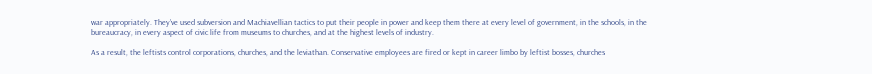war appropriately. They’ve used subversion and Machiavellian tactics to put their people in power and keep them there at every level of government, in the schools, in the bureaucracy, in every aspect of civic life from museums to churches, and at the highest levels of industry.

As a result, the leftists control corporations, churches, and the leviathan. Conservative employees are fired or kept in career limbo by leftist bosses, churches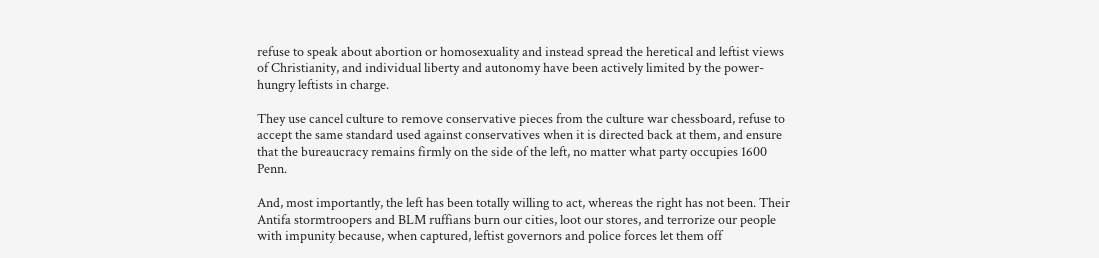refuse to speak about abortion or homosexuality and instead spread the heretical and leftist views of Christianity, and individual liberty and autonomy have been actively limited by the power-hungry leftists in charge.

They use cancel culture to remove conservative pieces from the culture war chessboard, refuse to accept the same standard used against conservatives when it is directed back at them, and ensure that the bureaucracy remains firmly on the side of the left, no matter what party occupies 1600 Penn.

And, most importantly, the left has been totally willing to act, whereas the right has not been. Their Antifa stormtroopers and BLM ruffians burn our cities, loot our stores, and terrorize our people with impunity because, when captured, leftist governors and police forces let them off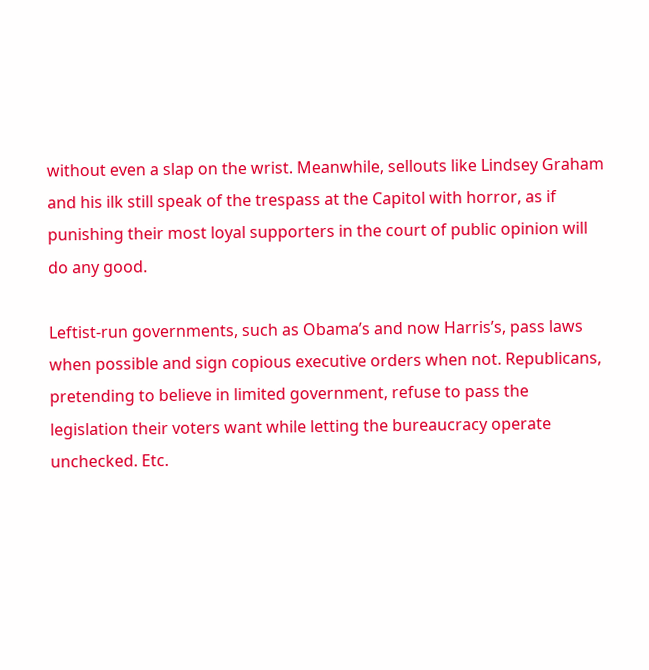without even a slap on the wrist. Meanwhile, sellouts like Lindsey Graham and his ilk still speak of the trespass at the Capitol with horror, as if punishing their most loyal supporters in the court of public opinion will do any good.

Leftist-run governments, such as Obama’s and now Harris’s, pass laws when possible and sign copious executive orders when not. Republicans, pretending to believe in limited government, refuse to pass the legislation their voters want while letting the bureaucracy operate unchecked. Etc.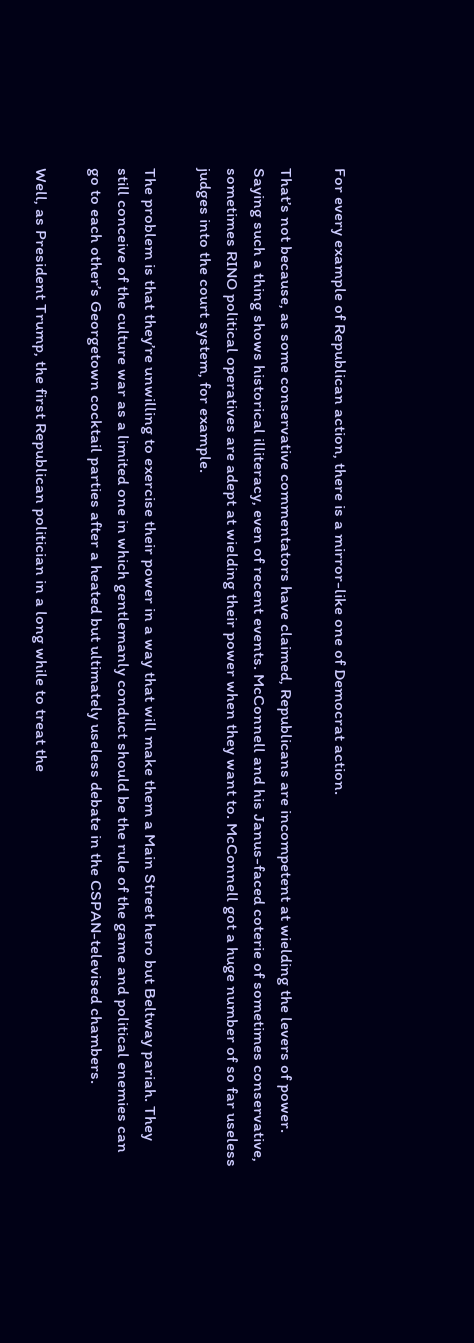For every example of Republican action, there is a mirror-like one of Democrat action.

That’s not because, as some conservative commentators have claimed, Republicans are incompetent at wielding the levers of power. Saying such a thing shows historical illiteracy, even of recent events. McConnell and his Janus-faced coterie of sometimes conservative, sometimes RINO political operatives are adept at wielding their power when they want to. McConnell got a huge number of so far useless judges into the court system, for example.

The problem is that they’re unwilling to exercise their power in a way that will make them a Main Street hero but Beltway pariah. They still conceive of the culture war as a limited one in which gentlemanly conduct should be the rule of the game and political enemies can go to each other’s Georgetown cocktail parties after a heated but ultimately useless debate in the CSPAN-televised chambers.

Well, as President Trump, the first Republican politician in a long while to treat the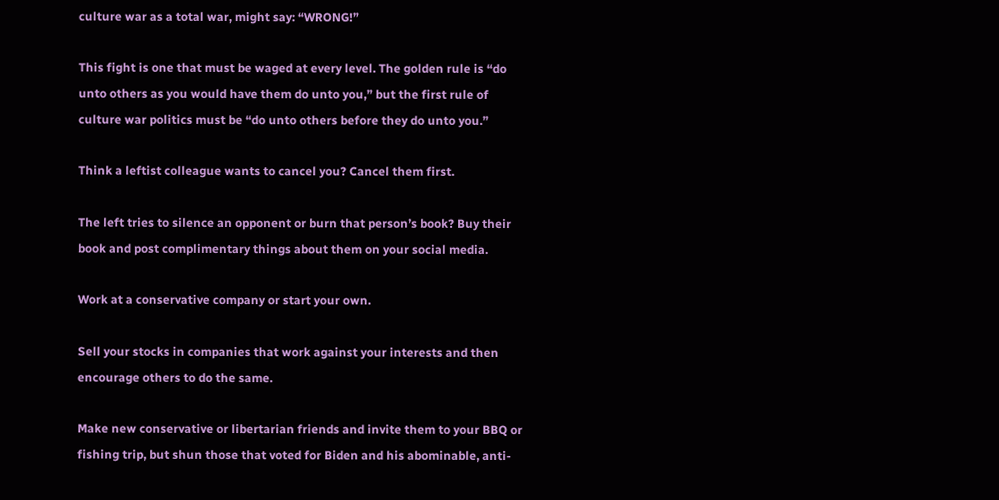culture war as a total war, might say: “WRONG!”

This fight is one that must be waged at every level. The golden rule is “do unto others as you would have them do unto you,” but the first rule of culture war politics must be “do unto others before they do unto you.”

Think a leftist colleague wants to cancel you? Cancel them first.

The left tries to silence an opponent or burn that person’s book? Buy their book and post complimentary things about them on your social media.

Work at a conservative company or start your own.

Sell your stocks in companies that work against your interests and then encourage others to do the same.

Make new conservative or libertarian friends and invite them to your BBQ or fishing trip, but shun those that voted for Biden and his abominable, anti-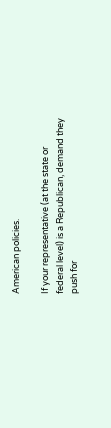American policies.

If your representative (at the state or federal level) is a Republican, demand they push for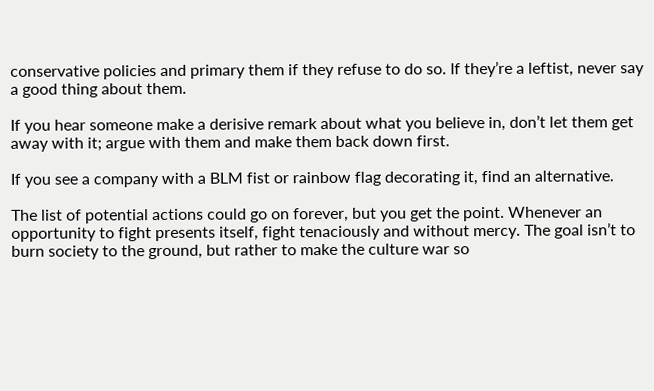conservative policies and primary them if they refuse to do so. If they’re a leftist, never say a good thing about them.

If you hear someone make a derisive remark about what you believe in, don’t let them get away with it; argue with them and make them back down first.

If you see a company with a BLM fist or rainbow flag decorating it, find an alternative.

The list of potential actions could go on forever, but you get the point. Whenever an opportunity to fight presents itself, fight tenaciously and without mercy. The goal isn’t to burn society to the ground, but rather to make the culture war so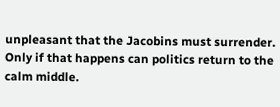unpleasant that the Jacobins must surrender. Only if that happens can politics return to the calm middle.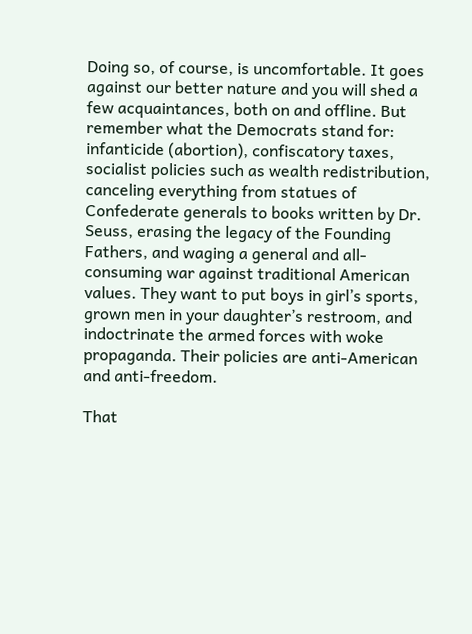Doing so, of course, is uncomfortable. It goes against our better nature and you will shed a few acquaintances, both on and offline. But remember what the Democrats stand for: infanticide (abortion), confiscatory taxes, socialist policies such as wealth redistribution, canceling everything from statues of Confederate generals to books written by Dr. Seuss, erasing the legacy of the Founding Fathers, and waging a general and all-consuming war against traditional American values. They want to put boys in girl’s sports, grown men in your daughter’s restroom, and indoctrinate the armed forces with woke propaganda. Their policies are anti-American and anti-freedom.

That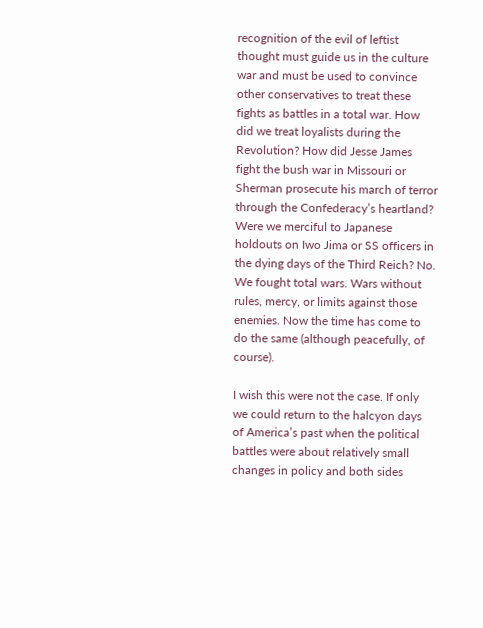recognition of the evil of leftist thought must guide us in the culture war and must be used to convince other conservatives to treat these fights as battles in a total war. How did we treat loyalists during the Revolution? How did Jesse James fight the bush war in Missouri or Sherman prosecute his march of terror through the Confederacy’s heartland? Were we merciful to Japanese holdouts on Iwo Jima or SS officers in the dying days of the Third Reich? No. We fought total wars. Wars without rules, mercy, or limits against those enemies. Now the time has come to do the same (although peacefully, of course).

I wish this were not the case. If only we could return to the halcyon days of America’s past when the political battles were about relatively small changes in policy and both sides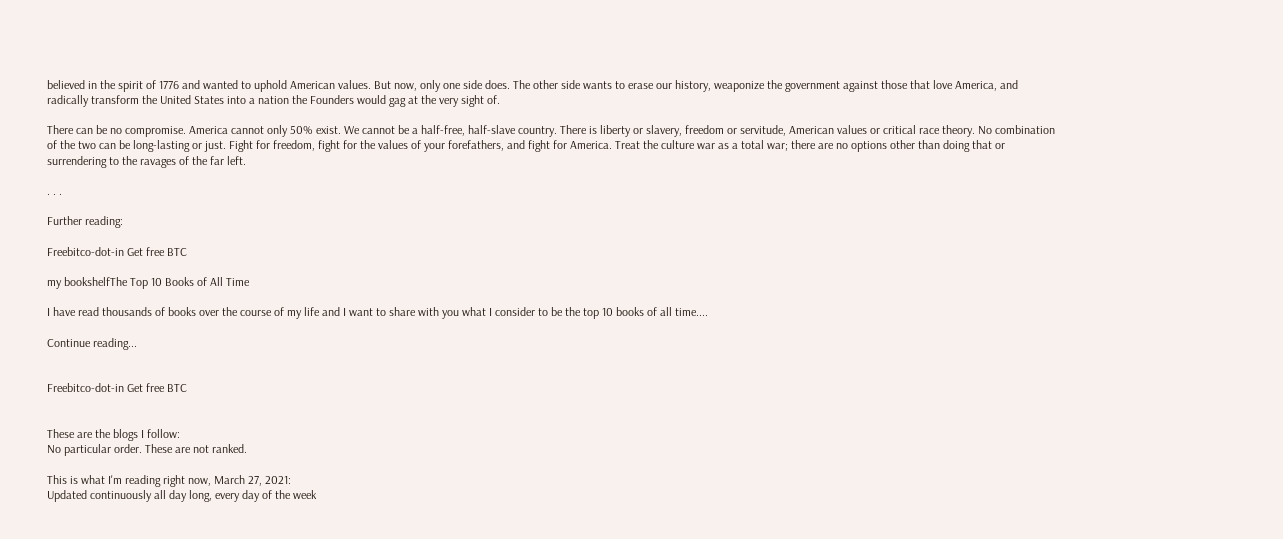believed in the spirit of 1776 and wanted to uphold American values. But now, only one side does. The other side wants to erase our history, weaponize the government against those that love America, and radically transform the United States into a nation the Founders would gag at the very sight of.

There can be no compromise. America cannot only 50% exist. We cannot be a half-free, half-slave country. There is liberty or slavery, freedom or servitude, American values or critical race theory. No combination of the two can be long-lasting or just. Fight for freedom, fight for the values of your forefathers, and fight for America. Treat the culture war as a total war; there are no options other than doing that or surrendering to the ravages of the far left.

. . .

Further reading:

Freebitco-dot-in Get free BTC

my bookshelfThe Top 10 Books of All Time

I have read thousands of books over the course of my life and I want to share with you what I consider to be the top 10 books of all time....

Continue reading...


Freebitco-dot-in Get free BTC


These are the blogs I follow:
No particular order. These are not ranked.

This is what I'm reading right now, March 27, 2021:
Updated continuously all day long, every day of the week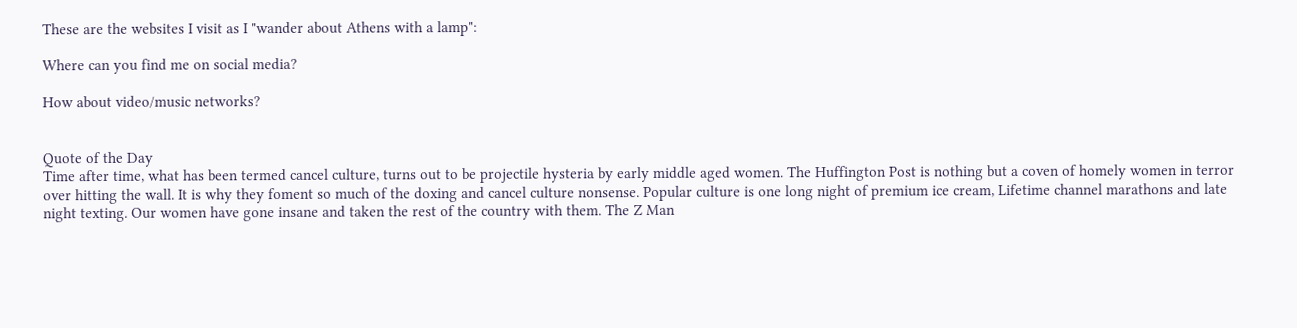These are the websites I visit as I "wander about Athens with a lamp":

Where can you find me on social media?

How about video/music networks?


Quote of the Day
Time after time, what has been termed cancel culture, turns out to be projectile hysteria by early middle aged women. The Huffington Post is nothing but a coven of homely women in terror over hitting the wall. It is why they foment so much of the doxing and cancel culture nonsense. Popular culture is one long night of premium ice cream, Lifetime channel marathons and late night texting. Our women have gone insane and taken the rest of the country with them. The Z Man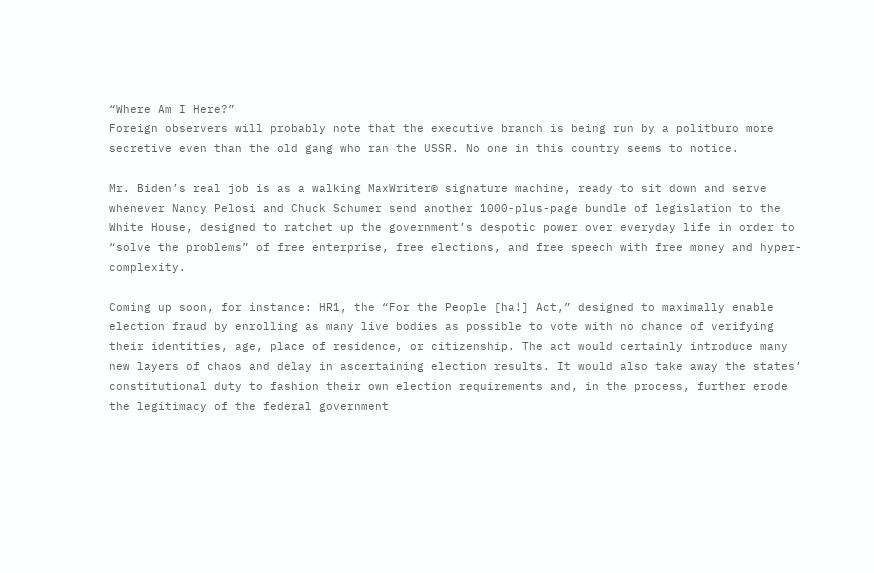“Where Am I Here?”
Foreign observers will probably note that the executive branch is being run by a politburo more secretive even than the old gang who ran the USSR. No one in this country seems to notice.

Mr. Biden’s real job is as a walking MaxWriter© signature machine, ready to sit down and serve whenever Nancy Pelosi and Chuck Schumer send another 1000-plus-page bundle of legislation to the White House, designed to ratchet up the government’s despotic power over everyday life in order to “solve the problems” of free enterprise, free elections, and free speech with free money and hyper-complexity.

Coming up soon, for instance: HR1, the “For the People [ha!] Act,” designed to maximally enable election fraud by enrolling as many live bodies as possible to vote with no chance of verifying their identities, age, place of residence, or citizenship. The act would certainly introduce many new layers of chaos and delay in ascertaining election results. It would also take away the states’ constitutional duty to fashion their own election requirements and, in the process, further erode the legitimacy of the federal government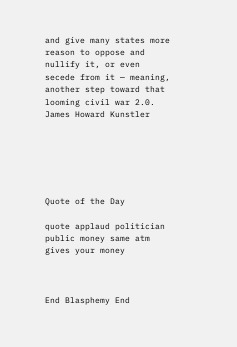and give many states more reason to oppose and nullify it, or even secede from it — meaning, another step toward that looming civil war 2.0. James Howard Kunstler






Quote of the Day

quote applaud politician public money same atm gives your money



End Blasphemy End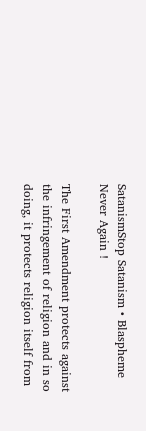SatanismStop Satanism • Blaspheme Never Again !

The First Amendment protects against the infringement of religion and in so doing, it protects religion itself from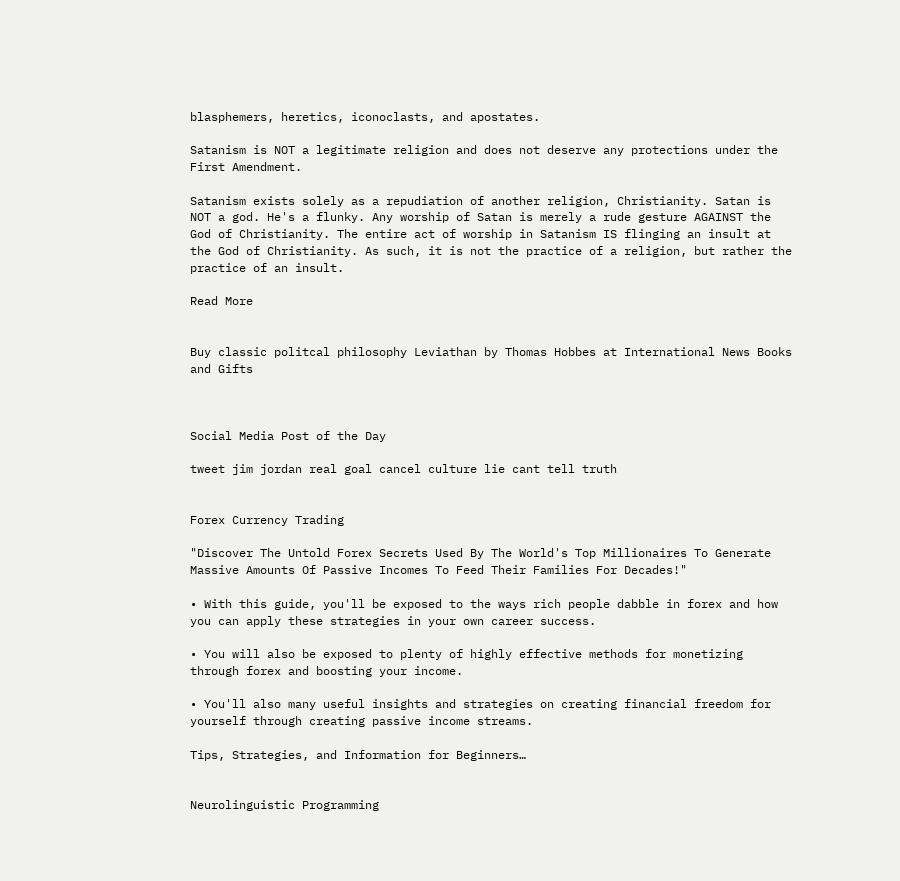blasphemers, heretics, iconoclasts, and apostates.

Satanism is NOT a legitimate religion and does not deserve any protections under the First Amendment.

Satanism exists solely as a repudiation of another religion, Christianity. Satan is NOT a god. He's a flunky. Any worship of Satan is merely a rude gesture AGAINST the God of Christianity. The entire act of worship in Satanism IS flinging an insult at the God of Christianity. As such, it is not the practice of a religion, but rather the practice of an insult.

Read More


Buy classic politcal philosophy Leviathan by Thomas Hobbes at International News Books and Gifts



Social Media Post of the Day

tweet jim jordan real goal cancel culture lie cant tell truth


Forex Currency Trading

"Discover The Untold Forex Secrets Used By The World's Top Millionaires To Generate Massive Amounts Of Passive Incomes To Feed Their Families For Decades!"

• With this guide, you'll be exposed to the ways rich people dabble in forex and how you can apply these strategies in your own career success.

• You will also be exposed to plenty of highly effective methods for monetizing through forex and boosting your income.

• You'll also many useful insights and strategies on creating financial freedom for yourself through creating passive income streams.

Tips, Strategies, and Information for Beginners…


Neurolinguistic Programming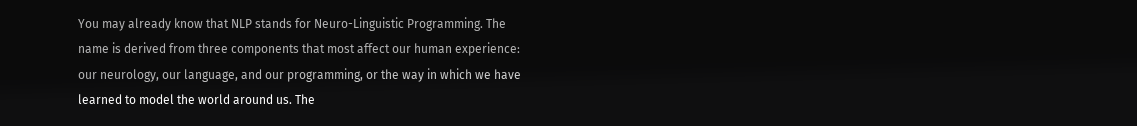You may already know that NLP stands for Neuro-Linguistic Programming. The name is derived from three components that most affect our human experience: our neurology, our language, and our programming, or the way in which we have learned to model the world around us. The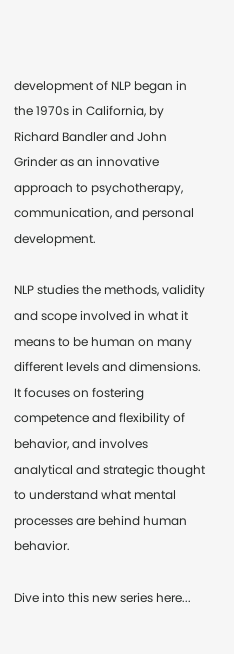development of NLP began in the 1970s in California, by Richard Bandler and John Grinder as an innovative approach to psychotherapy, communication, and personal development.

NLP studies the methods, validity and scope involved in what it means to be human on many different levels and dimensions. It focuses on fostering competence and flexibility of behavior, and involves analytical and strategic thought to understand what mental processes are behind human behavior.

Dive into this new series here...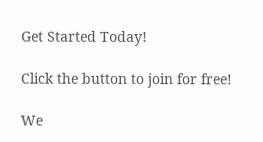Get Started Today!

Click the button to join for free!

We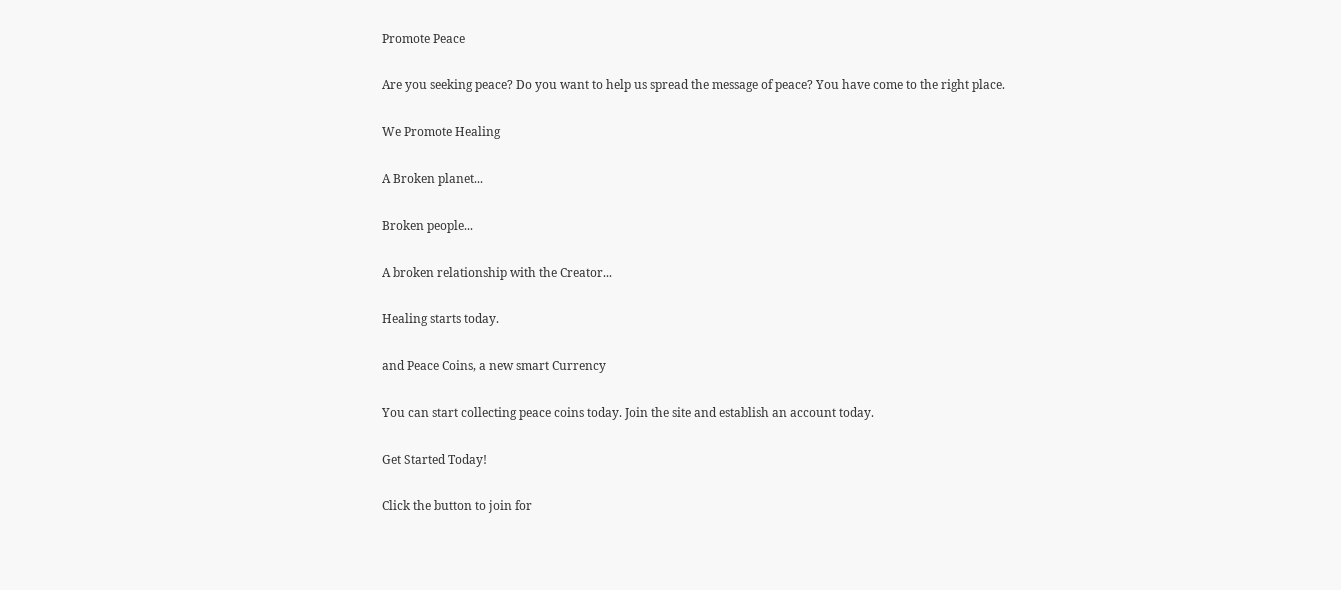Promote Peace

Are you seeking peace? Do you want to help us spread the message of peace? You have come to the right place.

We Promote Healing

A Broken planet...

Broken people...

A broken relationship with the Creator...

Healing starts today.

and Peace Coins, a new smart Currency

You can start collecting peace coins today. Join the site and establish an account today.

Get Started Today!

Click the button to join for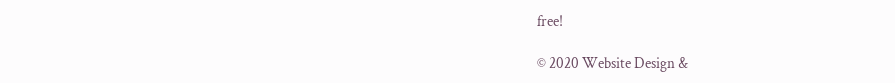free!

© 2020 Website Design &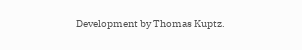Development by Thomas Kuptz.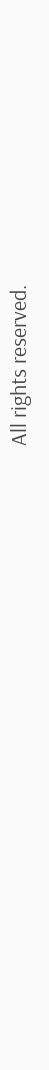All rights reserved.